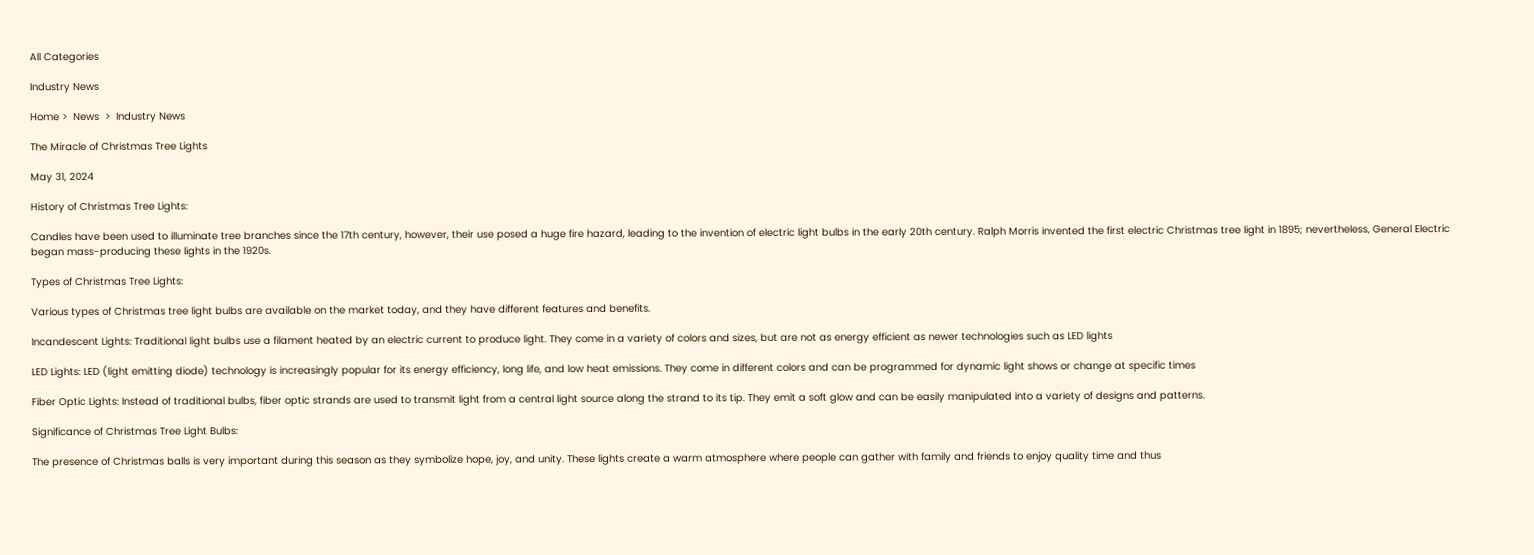All Categories

Industry News

Home >  News  >  Industry News

The Miracle of Christmas Tree Lights

May 31, 2024

History of Christmas Tree Lights:

Candles have been used to illuminate tree branches since the 17th century, however, their use posed a huge fire hazard, leading to the invention of electric light bulbs in the early 20th century. Ralph Morris invented the first electric Christmas tree light in 1895; nevertheless, General Electric began mass-producing these lights in the 1920s.

Types of Christmas Tree Lights:

Various types of Christmas tree light bulbs are available on the market today, and they have different features and benefits.

Incandescent Lights: Traditional light bulbs use a filament heated by an electric current to produce light. They come in a variety of colors and sizes, but are not as energy efficient as newer technologies such as LED lights

LED Lights: LED (light emitting diode) technology is increasingly popular for its energy efficiency, long life, and low heat emissions. They come in different colors and can be programmed for dynamic light shows or change at specific times

Fiber Optic Lights: Instead of traditional bulbs, fiber optic strands are used to transmit light from a central light source along the strand to its tip. They emit a soft glow and can be easily manipulated into a variety of designs and patterns.

Significance of Christmas Tree Light Bulbs:

The presence of Christmas balls is very important during this season as they symbolize hope, joy, and unity. These lights create a warm atmosphere where people can gather with family and friends to enjoy quality time and thus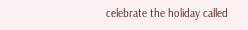celebrate the holiday called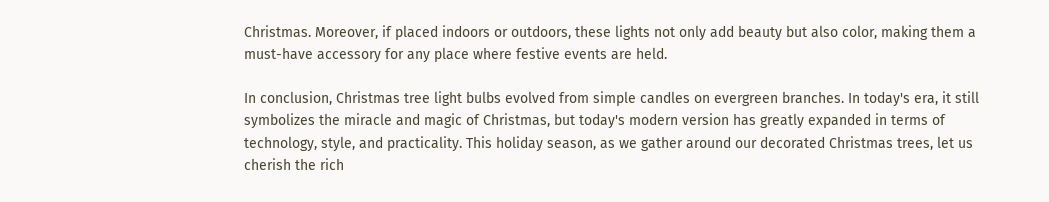Christmas. Moreover, if placed indoors or outdoors, these lights not only add beauty but also color, making them a must-have accessory for any place where festive events are held.

In conclusion, Christmas tree light bulbs evolved from simple candles on evergreen branches. In today's era, it still symbolizes the miracle and magic of Christmas, but today's modern version has greatly expanded in terms of technology, style, and practicality. This holiday season, as we gather around our decorated Christmas trees, let us cherish the rich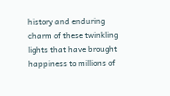history and enduring charm of these twinkling lights that have brought happiness to millions of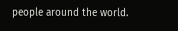people around the world.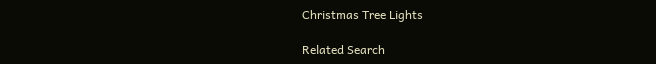Christmas Tree Lights

Related Search